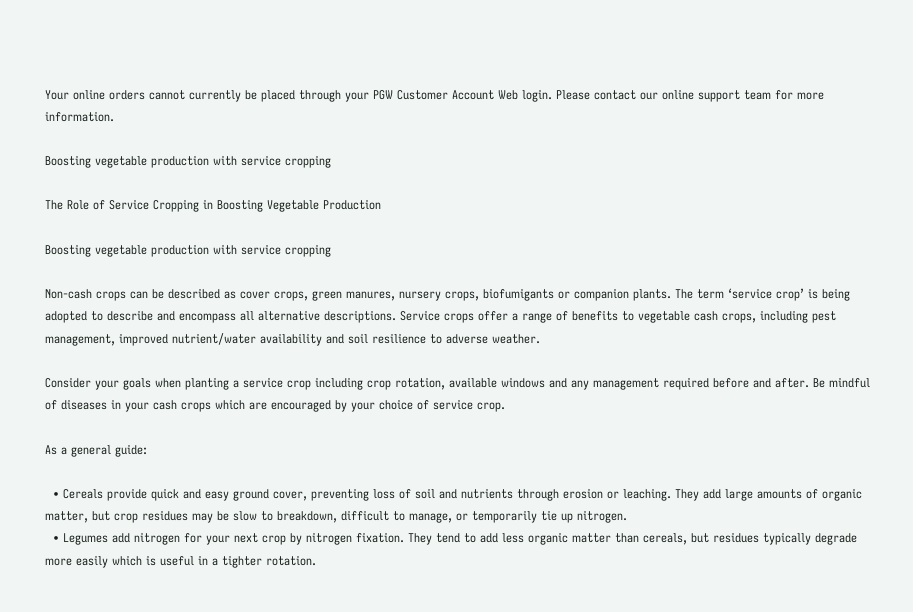Your online orders cannot currently be placed through your PGW Customer Account Web login. Please contact our online support team for more information.

Boosting vegetable production with service cropping

The Role of Service Cropping in Boosting Vegetable Production

Boosting vegetable production with service cropping

Non-cash crops can be described as cover crops, green manures, nursery crops, biofumigants or companion plants. The term ‘service crop’ is being adopted to describe and encompass all alternative descriptions. Service crops offer a range of benefits to vegetable cash crops, including pest management, improved nutrient/water availability and soil resilience to adverse weather.

Consider your goals when planting a service crop including crop rotation, available windows and any management required before and after. Be mindful of diseases in your cash crops which are encouraged by your choice of service crop.

As a general guide:

  • Cereals provide quick and easy ground cover, preventing loss of soil and nutrients through erosion or leaching. They add large amounts of organic matter, but crop residues may be slow to breakdown, difficult to manage, or temporarily tie up nitrogen.
  • Legumes add nitrogen for your next crop by nitrogen fixation. They tend to add less organic matter than cereals, but residues typically degrade more easily which is useful in a tighter rotation.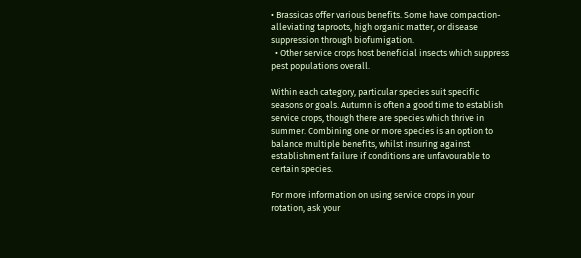• Brassicas offer various benefits. Some have compaction-alleviating taproots, high organic matter, or disease suppression through biofumigation.
  • Other service crops host beneficial insects which suppress pest populations overall.

Within each category, particular species suit specific seasons or goals. Autumn is often a good time to establish service crops, though there are species which thrive in summer. Combining one or more species is an option to balance multiple benefits, whilst insuring against establishment failure if conditions are unfavourable to certain species.

For more information on using service crops in your rotation, ask your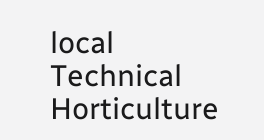local Technical Horticulture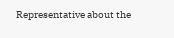Representative about the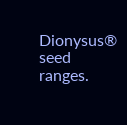Dionysus® seed ranges.